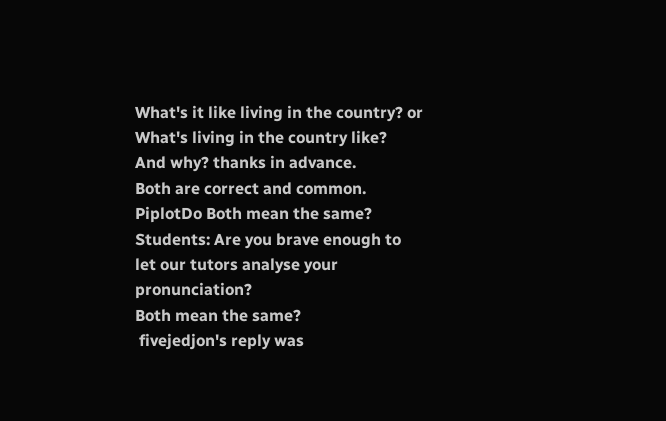What's it like living in the country? or What's living in the country like?
And why? thanks in advance.
Both are correct and common.
PiplotDo Both mean the same?
Students: Are you brave enough to let our tutors analyse your pronunciation?
Both mean the same?
 fivejedjon's reply was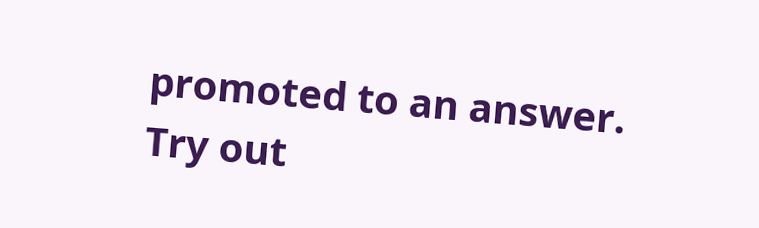promoted to an answer.
Try out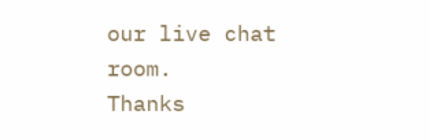our live chat room.
Thanks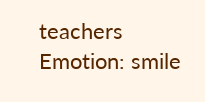teachers Emotion: smile